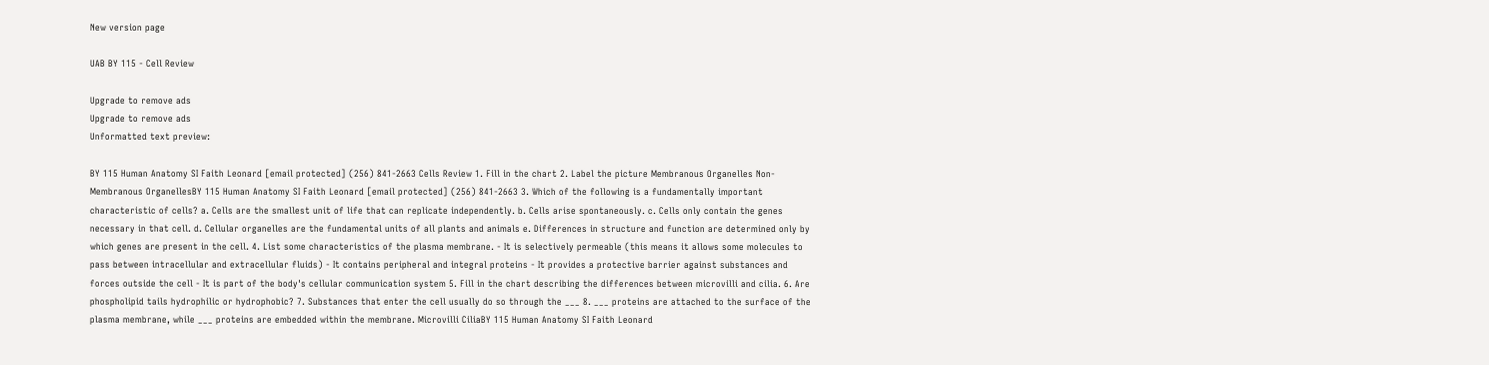New version page

UAB BY 115 - Cell Review

Upgrade to remove ads
Upgrade to remove ads
Unformatted text preview:

BY 115 Human Anatomy SI Faith Leonard [email protected] (256) 841-2663 Cells Review 1. Fill in the chart 2. Label the picture Membranous Organelles Non-Membranous OrganellesBY 115 Human Anatomy SI Faith Leonard [email protected] (256) 841-2663 3. Which of the following is a fundamentally important characteristic of cells? a. Cells are the smallest unit of life that can replicate independently. b. Cells arise spontaneously. c. Cells only contain the genes necessary in that cell. d. Cellular organelles are the fundamental units of all plants and animals e. Differences in structure and function are determined only by which genes are present in the cell. 4. List some characteristics of the plasma membrane. - It is selectively permeable (this means it allows some molecules to pass between intracellular and extracellular fluids) - It contains peripheral and integral proteins - It provides a protective barrier against substances and forces outside the cell - It is part of the body's cellular communication system 5. Fill in the chart describing the differences between microvilli and cilia. 6. Are phospholipid tails hydrophilic or hydrophobic? 7. Substances that enter the cell usually do so through the ___ 8. ___ proteins are attached to the surface of the plasma membrane, while ___ proteins are embedded within the membrane. Microvilli CiliaBY 115 Human Anatomy SI Faith Leonard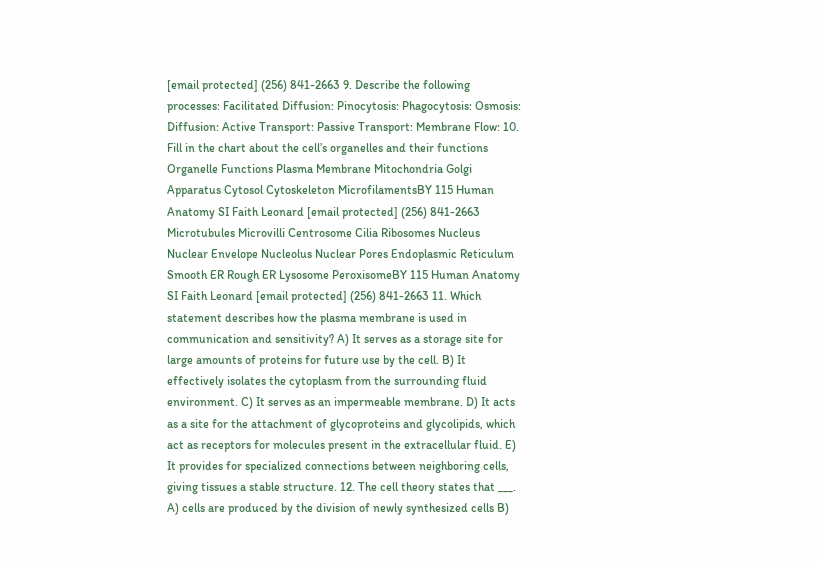[email protected] (256) 841-2663 9. Describe the following processes: Facilitated Diffusion: Pinocytosis: Phagocytosis: Osmosis: Diffusion: Active Transport: Passive Transport: Membrane Flow: 10. Fill in the chart about the cell’s organelles and their functions Organelle Functions Plasma Membrane Mitochondria Golgi Apparatus Cytosol Cytoskeleton MicrofilamentsBY 115 Human Anatomy SI Faith Leonard [email protected] (256) 841-2663 Microtubules Microvilli Centrosome Cilia Ribosomes Nucleus Nuclear Envelope Nucleolus Nuclear Pores Endoplasmic Reticulum Smooth ER Rough ER Lysosome PeroxisomeBY 115 Human Anatomy SI Faith Leonard [email protected] (256) 841-2663 11. Which statement describes how the plasma membrane is used in communication and sensitivity? A) It serves as a storage site for large amounts of proteins for future use by the cell. B) It effectively isolates the cytoplasm from the surrounding fluid environment. C) It serves as an impermeable membrane. D) It acts as a site for the attachment of glycoproteins and glycolipids, which act as receptors for molecules present in the extracellular fluid. E) It provides for specialized connections between neighboring cells, giving tissues a stable structure. 12. The cell theory states that ___. A) cells are produced by the division of newly synthesized cells B)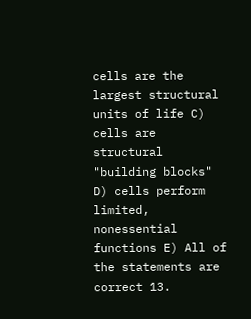cells are the largest structural units of life C) cells are structural "building blocks" D) cells perform limited, nonessential functions E) All of the statements are correct 13.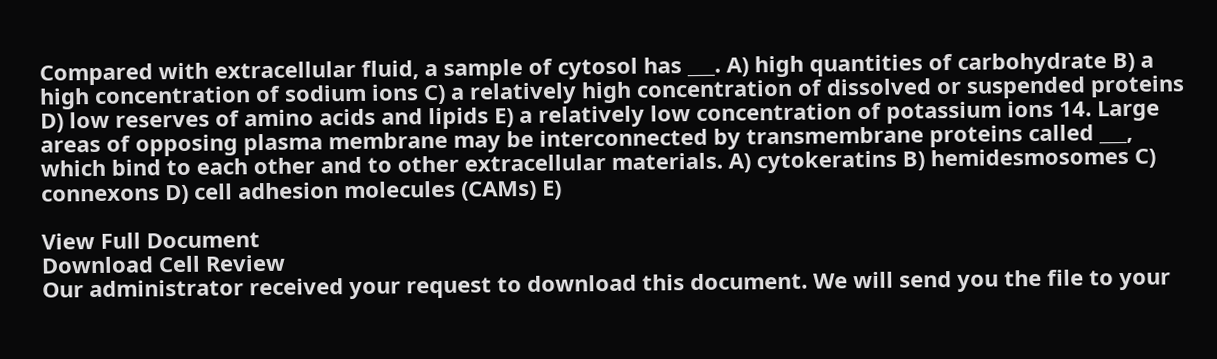Compared with extracellular fluid, a sample of cytosol has ___. A) high quantities of carbohydrate B) a high concentration of sodium ions C) a relatively high concentration of dissolved or suspended proteins D) low reserves of amino acids and lipids E) a relatively low concentration of potassium ions 14. Large areas of opposing plasma membrane may be interconnected by transmembrane proteins called ___, which bind to each other and to other extracellular materials. A) cytokeratins B) hemidesmosomes C) connexons D) cell adhesion molecules (CAMs) E)

View Full Document
Download Cell Review
Our administrator received your request to download this document. We will send you the file to your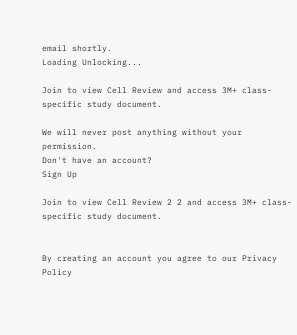email shortly.
Loading Unlocking...

Join to view Cell Review and access 3M+ class-specific study document.

We will never post anything without your permission.
Don't have an account?
Sign Up

Join to view Cell Review 2 2 and access 3M+ class-specific study document.


By creating an account you agree to our Privacy Policy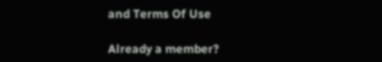and Terms Of Use

Already a member?